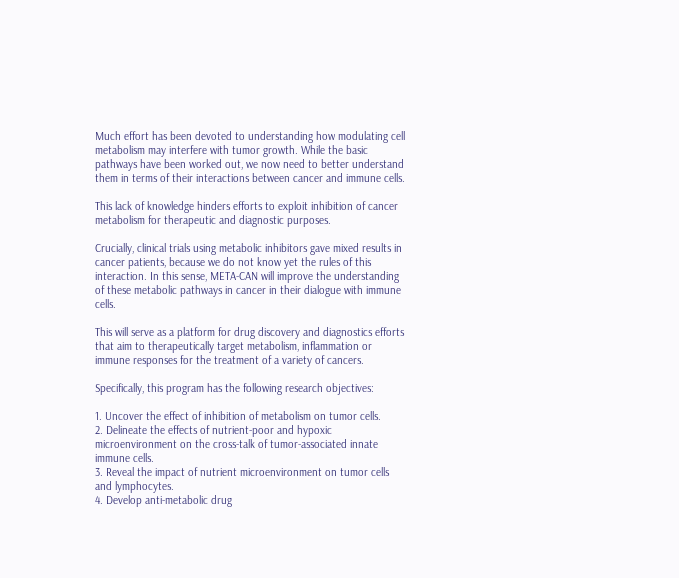Much effort has been devoted to understanding how modulating cell metabolism may interfere with tumor growth. While the basic pathways have been worked out, we now need to better understand them in terms of their interactions between cancer and immune cells.

This lack of knowledge hinders efforts to exploit inhibition of cancer metabolism for therapeutic and diagnostic purposes.

Crucially, clinical trials using metabolic inhibitors gave mixed results in cancer patients, because we do not know yet the rules of this interaction. In this sense, META-CAN will improve the understanding of these metabolic pathways in cancer in their dialogue with immune cells.

This will serve as a platform for drug discovery and diagnostics efforts that aim to therapeutically target metabolism, inflammation or immune responses for the treatment of a variety of cancers.

Specifically, this program has the following research objectives:

1. Uncover the effect of inhibition of metabolism on tumor cells.
2. Delineate the effects of nutrient-poor and hypoxic microenvironment on the cross-talk of tumor-associated innate immune cells.
3. Reveal the impact of nutrient microenvironment on tumor cells and lymphocytes.
4. Develop anti-metabolic drug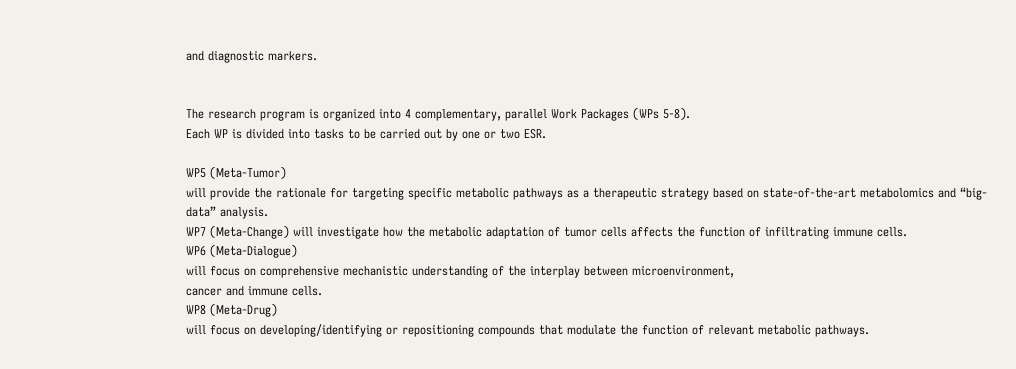and diagnostic markers.


The research program is organized into 4 complementary, parallel Work Packages (WPs 5-8).
Each WP is divided into tasks to be carried out by one or two ESR.

WP5 (Meta-Tumor)
will provide the rationale for targeting specific metabolic pathways as a therapeutic strategy based on state-of-the-art metabolomics and “big-data” analysis.
WP7 (Meta-Change) will investigate how the metabolic adaptation of tumor cells affects the function of infiltrating immune cells.
WP6 (Meta-Dialogue)
will focus on comprehensive mechanistic understanding of the interplay between microenvironment,
cancer and immune cells.
WP8 (Meta-Drug)
will focus on developing/identifying or repositioning compounds that modulate the function of relevant metabolic pathways.